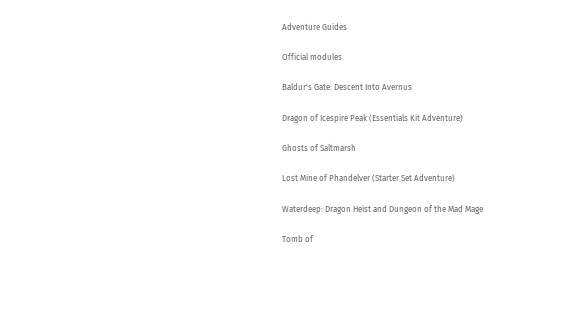Adventure Guides

Official modules

Baldur's Gate: Descent Into Avernus

Dragon of Icespire Peak (Essentials Kit Adventure)

Ghosts of Saltmarsh

Lost Mine of Phandelver (Starter Set Adventure)

Waterdeep: Dragon Heist and Dungeon of the Mad Mage

Tomb of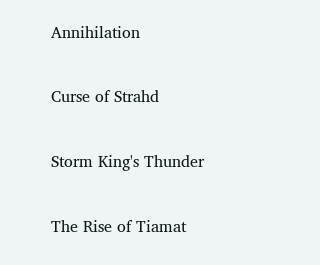Annihilation

Curse of Strahd

Storm King's Thunder

The Rise of Tiamat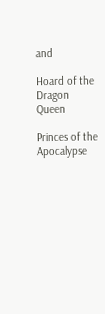and

Hoard of the Dragon Queen

Princes of the Apocalypse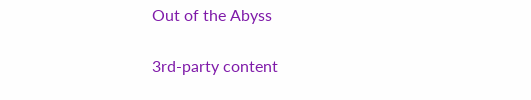Out of the Abyss

3rd-party content